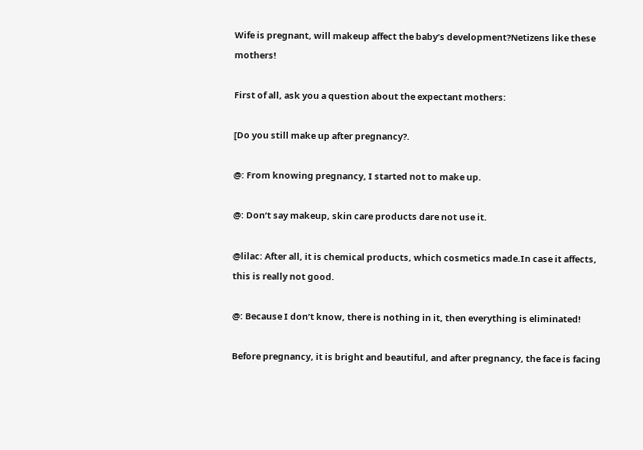Wife is pregnant, will makeup affect the baby’s development?Netizens like these mothers!

First of all, ask you a question about the expectant mothers:

[Do you still make up after pregnancy?.

@: From knowing pregnancy, I started not to make up.

@: Don’t say makeup, skin care products dare not use it.

@lilac: After all, it is chemical products, which cosmetics made.In case it affects, this is really not good.

@: Because I don’t know, there is nothing in it, then everything is eliminated!

Before pregnancy, it is bright and beautiful, and after pregnancy, the face is facing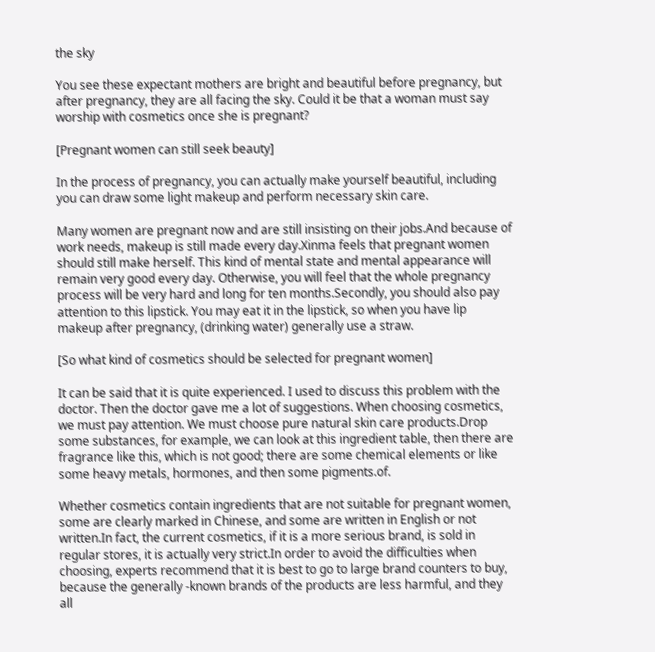the sky

You see these expectant mothers are bright and beautiful before pregnancy, but after pregnancy, they are all facing the sky. Could it be that a woman must say worship with cosmetics once she is pregnant?

[Pregnant women can still seek beauty]

In the process of pregnancy, you can actually make yourself beautiful, including you can draw some light makeup and perform necessary skin care.

Many women are pregnant now and are still insisting on their jobs.And because of work needs, makeup is still made every day.Xinma feels that pregnant women should still make herself. This kind of mental state and mental appearance will remain very good every day. Otherwise, you will feel that the whole pregnancy process will be very hard and long for ten months.Secondly, you should also pay attention to this lipstick. You may eat it in the lipstick, so when you have lip makeup after pregnancy, (drinking water) generally use a straw.

[So what kind of cosmetics should be selected for pregnant women]

It can be said that it is quite experienced. I used to discuss this problem with the doctor. Then the doctor gave me a lot of suggestions. When choosing cosmetics, we must pay attention. We must choose pure natural skin care products.Drop some substances, for example, we can look at this ingredient table, then there are fragrance like this, which is not good; there are some chemical elements or like some heavy metals, hormones, and then some pigments.of.

Whether cosmetics contain ingredients that are not suitable for pregnant women, some are clearly marked in Chinese, and some are written in English or not written.In fact, the current cosmetics, if it is a more serious brand, is sold in regular stores, it is actually very strict.In order to avoid the difficulties when choosing, experts recommend that it is best to go to large brand counters to buy, because the generally -known brands of the products are less harmful, and they all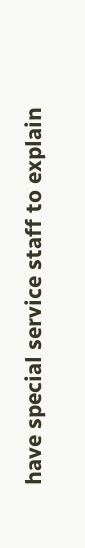have special service staff to explain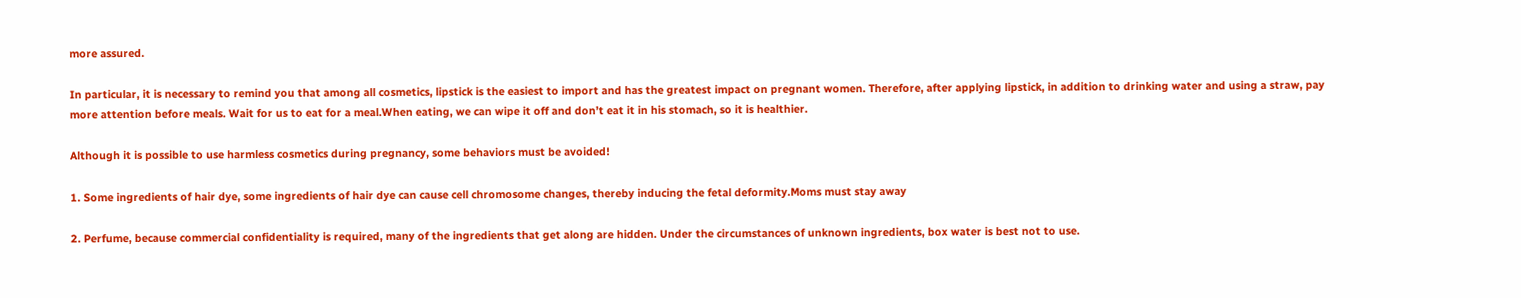more assured.

In particular, it is necessary to remind you that among all cosmetics, lipstick is the easiest to import and has the greatest impact on pregnant women. Therefore, after applying lipstick, in addition to drinking water and using a straw, pay more attention before meals. Wait for us to eat for a meal.When eating, we can wipe it off and don’t eat it in his stomach, so it is healthier.

Although it is possible to use harmless cosmetics during pregnancy, some behaviors must be avoided!

1. Some ingredients of hair dye, some ingredients of hair dye can cause cell chromosome changes, thereby inducing the fetal deformity.Moms must stay away

2. Perfume, because commercial confidentiality is required, many of the ingredients that get along are hidden. Under the circumstances of unknown ingredients, box water is best not to use.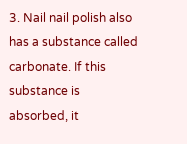3. Nail nail polish also has a substance called carbonate. If this substance is absorbed, it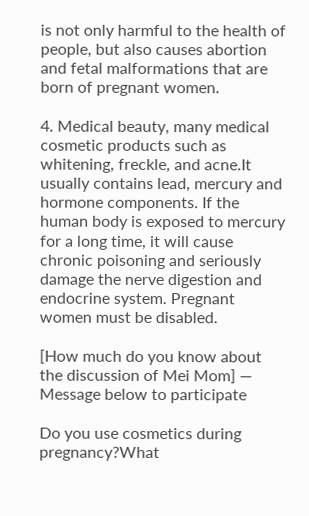is not only harmful to the health of people, but also causes abortion and fetal malformations that are born of pregnant women.

4. Medical beauty, many medical cosmetic products such as whitening, freckle, and acne.It usually contains lead, mercury and hormone components. If the human body is exposed to mercury for a long time, it will cause chronic poisoning and seriously damage the nerve digestion and endocrine system. Pregnant women must be disabled.

[How much do you know about the discussion of Mei Mom] — Message below to participate

Do you use cosmetics during pregnancy?What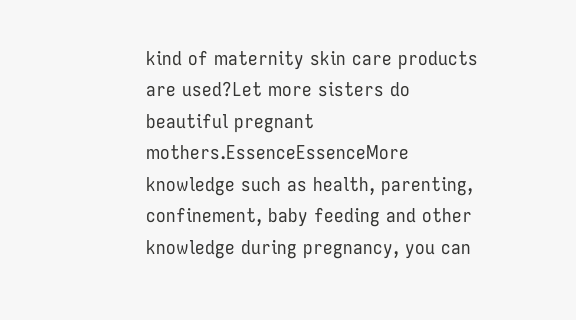kind of maternity skin care products are used?Let more sisters do beautiful pregnant mothers.EssenceEssenceMore knowledge such as health, parenting, confinement, baby feeding and other knowledge during pregnancy, you can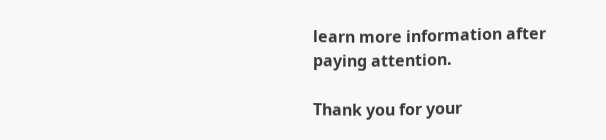learn more information after paying attention.

Thank you for your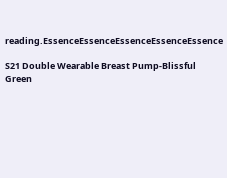reading.EssenceEssenceEssenceEssenceEssence

S21 Double Wearable Breast Pump-Blissful Green